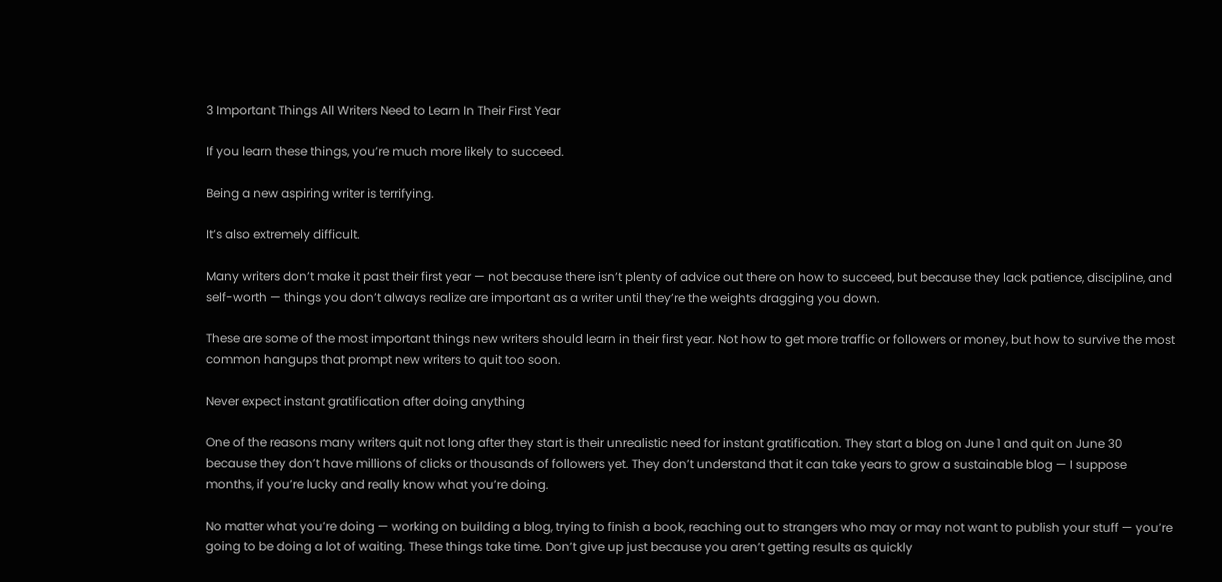3 Important Things All Writers Need to Learn In Their First Year

If you learn these things, you’re much more likely to succeed.

Being a new aspiring writer is terrifying.

It’s also extremely difficult.

Many writers don’t make it past their first year — not because there isn’t plenty of advice out there on how to succeed, but because they lack patience, discipline, and self-worth — things you don’t always realize are important as a writer until they’re the weights dragging you down.

These are some of the most important things new writers should learn in their first year. Not how to get more traffic or followers or money, but how to survive the most common hangups that prompt new writers to quit too soon.

Never expect instant gratification after doing anything

One of the reasons many writers quit not long after they start is their unrealistic need for instant gratification. They start a blog on June 1 and quit on June 30 because they don’t have millions of clicks or thousands of followers yet. They don’t understand that it can take years to grow a sustainable blog — I suppose months, if you’re lucky and really know what you’re doing.

No matter what you’re doing — working on building a blog, trying to finish a book, reaching out to strangers who may or may not want to publish your stuff — you’re going to be doing a lot of waiting. These things take time. Don’t give up just because you aren’t getting results as quickly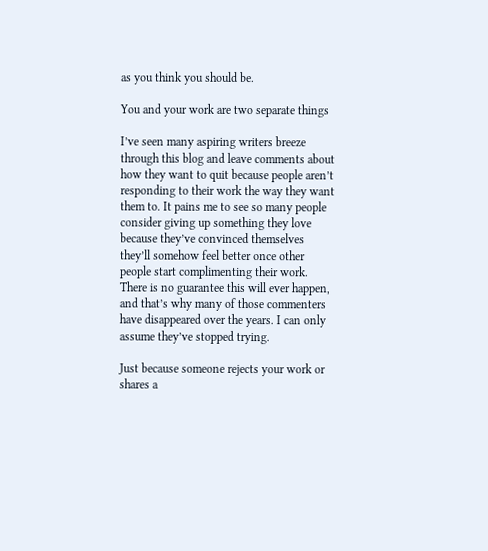as you think you should be.

You and your work are two separate things

I’ve seen many aspiring writers breeze through this blog and leave comments about how they want to quit because people aren’t responding to their work the way they want them to. It pains me to see so many people consider giving up something they love because they’ve convinced themselves they’ll somehow feel better once other people start complimenting their work. There is no guarantee this will ever happen, and that’s why many of those commenters have disappeared over the years. I can only assume they’ve stopped trying.

Just because someone rejects your work or shares a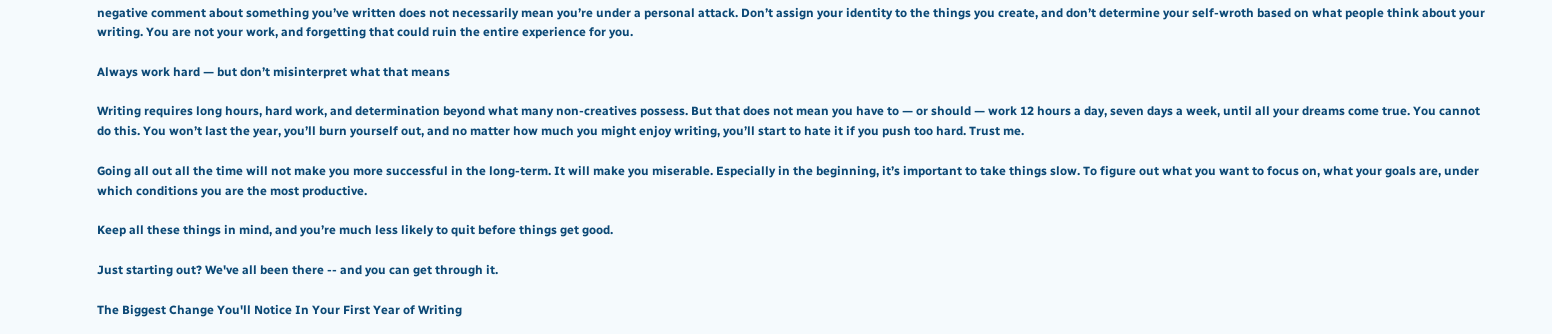negative comment about something you’ve written does not necessarily mean you’re under a personal attack. Don’t assign your identity to the things you create, and don’t determine your self-wroth based on what people think about your writing. You are not your work, and forgetting that could ruin the entire experience for you.

Always work hard — but don’t misinterpret what that means

Writing requires long hours, hard work, and determination beyond what many non-creatives possess. But that does not mean you have to — or should — work 12 hours a day, seven days a week, until all your dreams come true. You cannot do this. You won’t last the year, you’ll burn yourself out, and no matter how much you might enjoy writing, you’ll start to hate it if you push too hard. Trust me.

Going all out all the time will not make you more successful in the long-term. It will make you miserable. Especially in the beginning, it’s important to take things slow. To figure out what you want to focus on, what your goals are, under which conditions you are the most productive.

Keep all these things in mind, and you’re much less likely to quit before things get good.

Just starting out? We've all been there -- and you can get through it.

The Biggest Change You'll Notice In Your First Year of Writing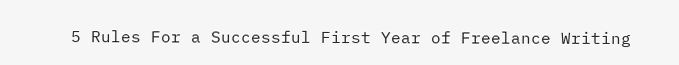5 Rules For a Successful First Year of Freelance Writing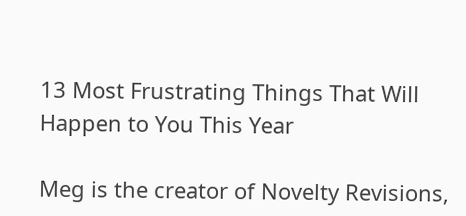13 Most Frustrating Things That Will Happen to You This Year

Meg is the creator of Novelty Revisions,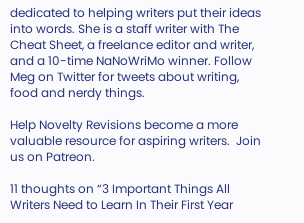dedicated to helping writers put their ideas into words. She is a staff writer with The Cheat Sheet, a freelance editor and writer, and a 10-time NaNoWriMo winner. Follow Meg on Twitter for tweets about writing, food and nerdy things.

Help Novelty Revisions become a more valuable resource for aspiring writers.  Join us on Patreon.

11 thoughts on “3 Important Things All Writers Need to Learn In Their First Year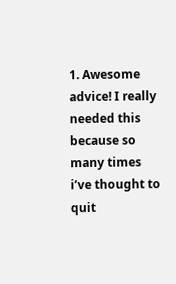1. Awesome advice! I really needed this because so many times i’ve thought to quit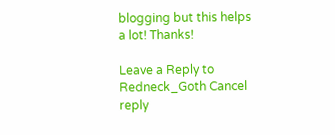blogging but this helps a lot! Thanks!

Leave a Reply to Redneck_Goth Cancel reply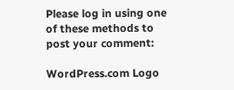Please log in using one of these methods to post your comment:

WordPress.com Logo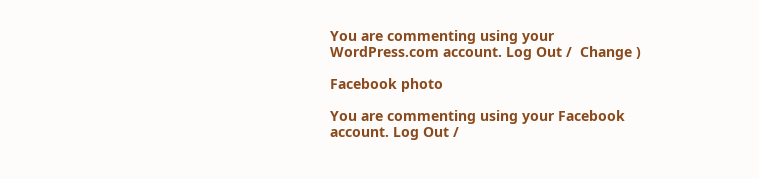You are commenting using your WordPress.com account. Log Out /  Change )

Facebook photo

You are commenting using your Facebook account. Log Out /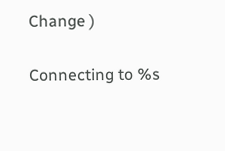Change )

Connecting to %s